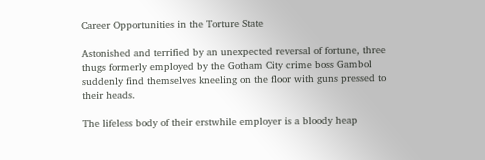Career Opportunities in the Torture State

Astonished and terrified by an unexpected reversal of fortune, three thugs formerly employed by the Gotham City crime boss Gambol suddenly find themselves kneeling on the floor with guns pressed to their heads.

The lifeless body of their erstwhile employer is a bloody heap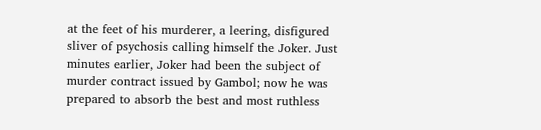at the feet of his murderer, a leering, disfigured sliver of psychosis calling himself the Joker. Just minutes earlier, Joker had been the subject of murder contract issued by Gambol; now he was prepared to absorb the best and most ruthless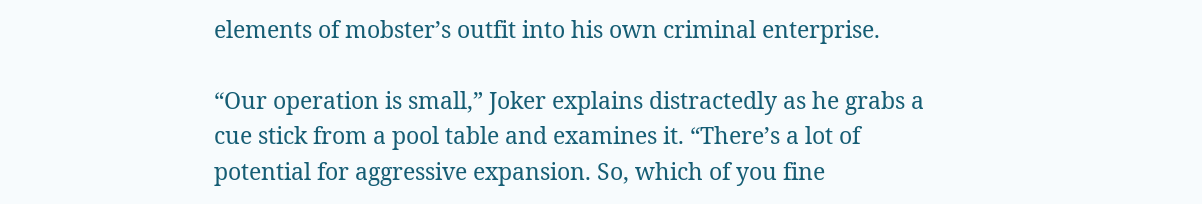elements of mobster’s outfit into his own criminal enterprise.

“Our operation is small,” Joker explains distractedly as he grabs a cue stick from a pool table and examines it. “There’s a lot of potential for aggressive expansion. So, which of you fine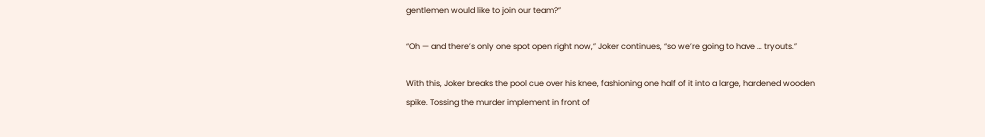gentlemen would like to join our team?”

“Oh — and there’s only one spot open right now,” Joker continues, “so we’re going to have … tryouts.”

With this, Joker breaks the pool cue over his knee, fashioning one half of it into a large, hardened wooden spike. Tossing the murder implement in front of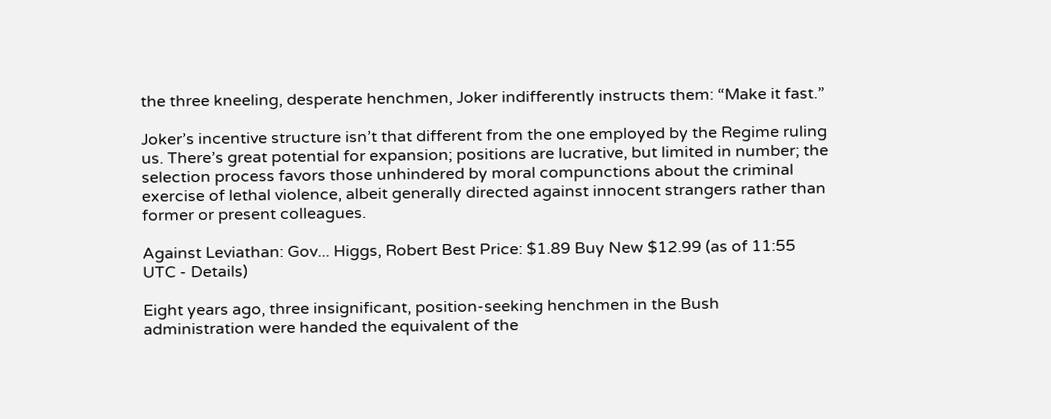the three kneeling, desperate henchmen, Joker indifferently instructs them: “Make it fast.”

Joker’s incentive structure isn’t that different from the one employed by the Regime ruling us. There’s great potential for expansion; positions are lucrative, but limited in number; the selection process favors those unhindered by moral compunctions about the criminal exercise of lethal violence, albeit generally directed against innocent strangers rather than former or present colleagues.

Against Leviathan: Gov... Higgs, Robert Best Price: $1.89 Buy New $12.99 (as of 11:55 UTC - Details)

Eight years ago, three insignificant, position-seeking henchmen in the Bush administration were handed the equivalent of the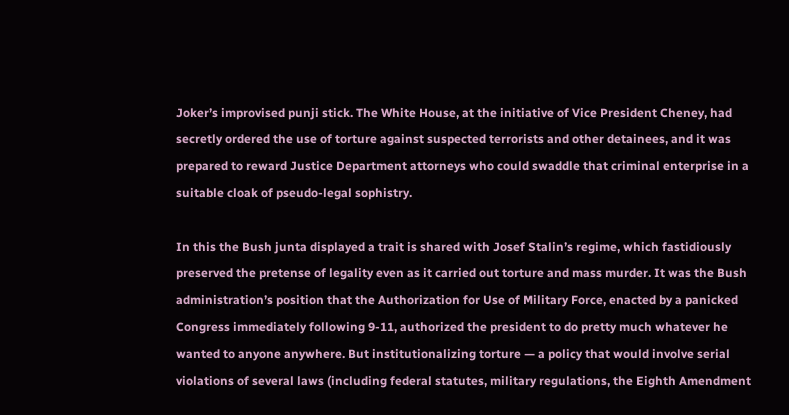Joker’s improvised punji stick. The White House, at the initiative of Vice President Cheney, had secretly ordered the use of torture against suspected terrorists and other detainees, and it was prepared to reward Justice Department attorneys who could swaddle that criminal enterprise in a suitable cloak of pseudo-legal sophistry.

In this the Bush junta displayed a trait is shared with Josef Stalin’s regime, which fastidiously preserved the pretense of legality even as it carried out torture and mass murder. It was the Bush administration’s position that the Authorization for Use of Military Force, enacted by a panicked Congress immediately following 9-11, authorized the president to do pretty much whatever he wanted to anyone anywhere. But institutionalizing torture — a policy that would involve serial violations of several laws (including federal statutes, military regulations, the Eighth Amendment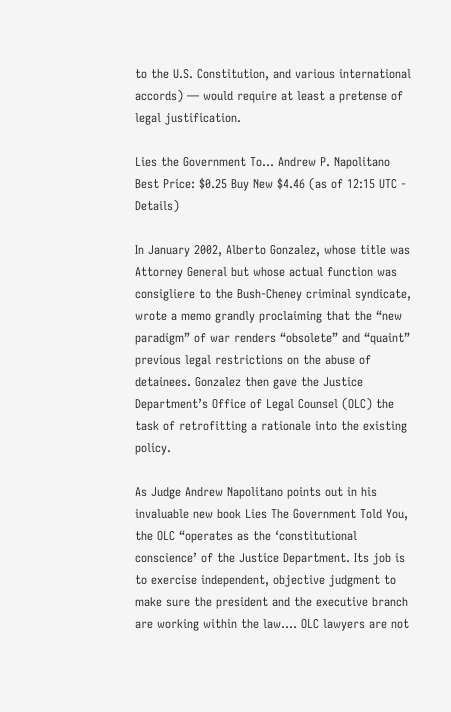to the U.S. Constitution, and various international accords) — would require at least a pretense of legal justification.

Lies the Government To... Andrew P. Napolitano Best Price: $0.25 Buy New $4.46 (as of 12:15 UTC - Details)

In January 2002, Alberto Gonzalez, whose title was Attorney General but whose actual function was consigliere to the Bush-Cheney criminal syndicate, wrote a memo grandly proclaiming that the “new paradigm” of war renders “obsolete” and “quaint” previous legal restrictions on the abuse of detainees. Gonzalez then gave the Justice Department’s Office of Legal Counsel (OLC) the task of retrofitting a rationale into the existing policy.

As Judge Andrew Napolitano points out in his invaluable new book Lies The Government Told You, the OLC “operates as the ‘constitutional conscience’ of the Justice Department. Its job is to exercise independent, objective judgment to make sure the president and the executive branch are working within the law…. OLC lawyers are not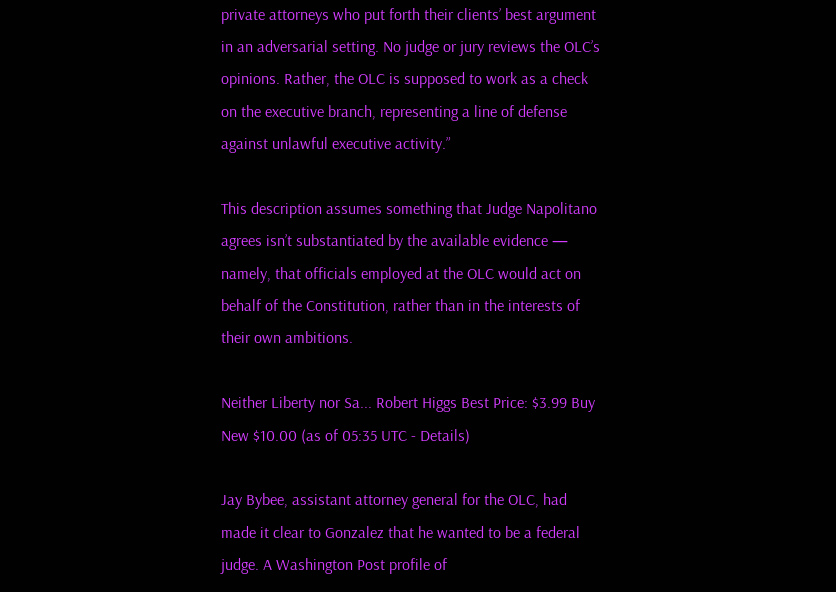private attorneys who put forth their clients’ best argument in an adversarial setting. No judge or jury reviews the OLC’s opinions. Rather, the OLC is supposed to work as a check on the executive branch, representing a line of defense against unlawful executive activity.”

This description assumes something that Judge Napolitano agrees isn’t substantiated by the available evidence — namely, that officials employed at the OLC would act on behalf of the Constitution, rather than in the interests of their own ambitions.

Neither Liberty nor Sa... Robert Higgs Best Price: $3.99 Buy New $10.00 (as of 05:35 UTC - Details)

Jay Bybee, assistant attorney general for the OLC, had made it clear to Gonzalez that he wanted to be a federal judge. A Washington Post profile of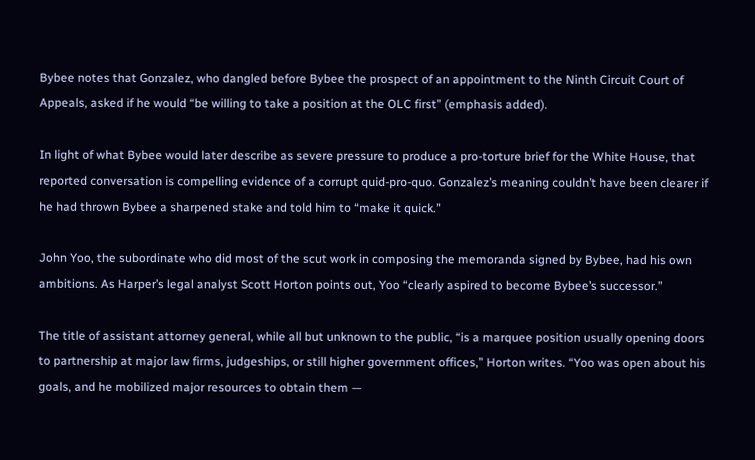Bybee notes that Gonzalez, who dangled before Bybee the prospect of an appointment to the Ninth Circuit Court of Appeals, asked if he would “be willing to take a position at the OLC first” (emphasis added).

In light of what Bybee would later describe as severe pressure to produce a pro-torture brief for the White House, that reported conversation is compelling evidence of a corrupt quid-pro-quo. Gonzalez’s meaning couldn’t have been clearer if he had thrown Bybee a sharpened stake and told him to “make it quick.”

John Yoo, the subordinate who did most of the scut work in composing the memoranda signed by Bybee, had his own ambitions. As Harper’s legal analyst Scott Horton points out, Yoo “clearly aspired to become Bybee’s successor.”

The title of assistant attorney general, while all but unknown to the public, “is a marquee position usually opening doors to partnership at major law firms, judgeships, or still higher government offices,” Horton writes. “Yoo was open about his goals, and he mobilized major resources to obtain them —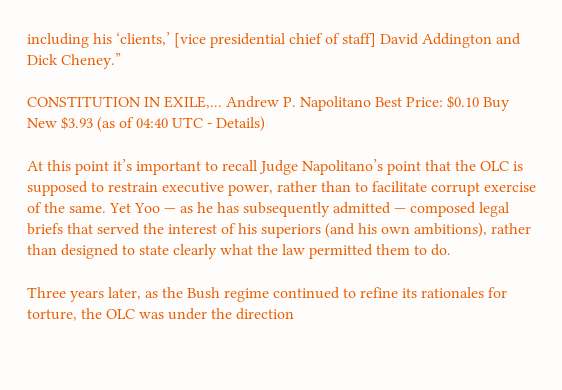including his ‘clients,’ [vice presidential chief of staff] David Addington and Dick Cheney.”

CONSTITUTION IN EXILE,... Andrew P. Napolitano Best Price: $0.10 Buy New $3.93 (as of 04:40 UTC - Details)

At this point it’s important to recall Judge Napolitano’s point that the OLC is supposed to restrain executive power, rather than to facilitate corrupt exercise of the same. Yet Yoo — as he has subsequently admitted — composed legal briefs that served the interest of his superiors (and his own ambitions), rather than designed to state clearly what the law permitted them to do.

Three years later, as the Bush regime continued to refine its rationales for torture, the OLC was under the direction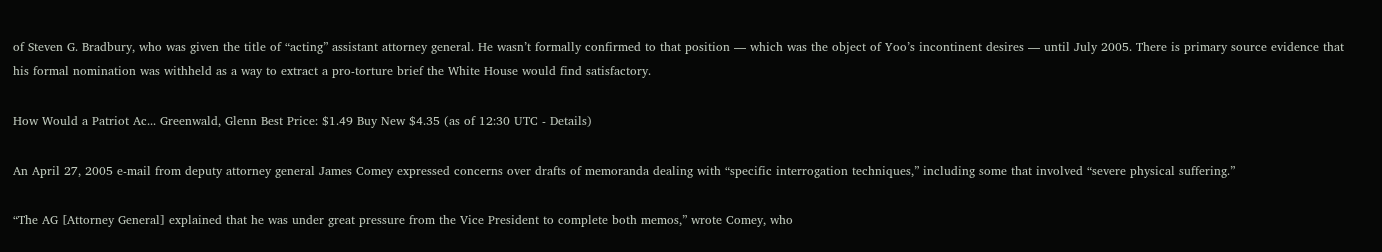of Steven G. Bradbury, who was given the title of “acting” assistant attorney general. He wasn’t formally confirmed to that position — which was the object of Yoo’s incontinent desires — until July 2005. There is primary source evidence that his formal nomination was withheld as a way to extract a pro-torture brief the White House would find satisfactory.

How Would a Patriot Ac... Greenwald, Glenn Best Price: $1.49 Buy New $4.35 (as of 12:30 UTC - Details)

An April 27, 2005 e-mail from deputy attorney general James Comey expressed concerns over drafts of memoranda dealing with “specific interrogation techniques,” including some that involved “severe physical suffering.”

“The AG [Attorney General] explained that he was under great pressure from the Vice President to complete both memos,” wrote Comey, who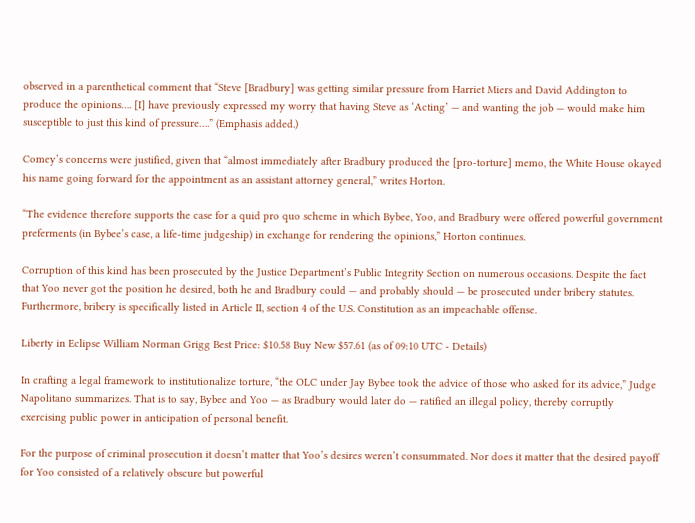observed in a parenthetical comment that “Steve [Bradbury] was getting similar pressure from Harriet Miers and David Addington to produce the opinions…. [I] have previously expressed my worry that having Steve as ‘Acting’ — and wanting the job — would make him susceptible to just this kind of pressure….” (Emphasis added.)

Comey’s concerns were justified, given that “almost immediately after Bradbury produced the [pro-torture] memo, the White House okayed his name going forward for the appointment as an assistant attorney general,” writes Horton.

“The evidence therefore supports the case for a quid pro quo scheme in which Bybee, Yoo, and Bradbury were offered powerful government preferments (in Bybee’s case, a life-time judgeship) in exchange for rendering the opinions,” Horton continues.

Corruption of this kind has been prosecuted by the Justice Department’s Public Integrity Section on numerous occasions. Despite the fact that Yoo never got the position he desired, both he and Bradbury could — and probably should — be prosecuted under bribery statutes. Furthermore, bribery is specifically listed in Article II, section 4 of the U.S. Constitution as an impeachable offense.

Liberty in Eclipse William Norman Grigg Best Price: $10.58 Buy New $57.61 (as of 09:10 UTC - Details)

In crafting a legal framework to institutionalize torture, “the OLC under Jay Bybee took the advice of those who asked for its advice,” Judge Napolitano summarizes. That is to say, Bybee and Yoo — as Bradbury would later do — ratified an illegal policy, thereby corruptly exercising public power in anticipation of personal benefit.

For the purpose of criminal prosecution it doesn’t matter that Yoo’s desires weren’t consummated. Nor does it matter that the desired payoff for Yoo consisted of a relatively obscure but powerful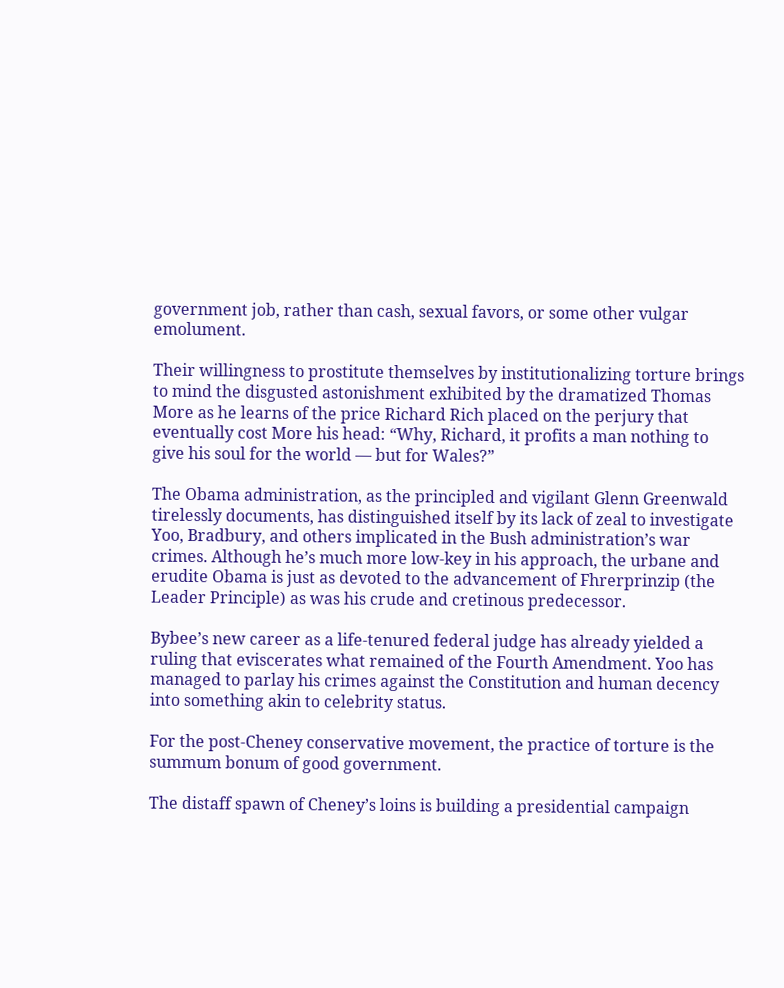government job, rather than cash, sexual favors, or some other vulgar emolument.

Their willingness to prostitute themselves by institutionalizing torture brings to mind the disgusted astonishment exhibited by the dramatized Thomas More as he learns of the price Richard Rich placed on the perjury that eventually cost More his head: “Why, Richard, it profits a man nothing to give his soul for the world — but for Wales?”

The Obama administration, as the principled and vigilant Glenn Greenwald tirelessly documents, has distinguished itself by its lack of zeal to investigate Yoo, Bradbury, and others implicated in the Bush administration’s war crimes. Although he’s much more low-key in his approach, the urbane and erudite Obama is just as devoted to the advancement of Fhrerprinzip (the Leader Principle) as was his crude and cretinous predecessor.

Bybee’s new career as a life-tenured federal judge has already yielded a ruling that eviscerates what remained of the Fourth Amendment. Yoo has managed to parlay his crimes against the Constitution and human decency into something akin to celebrity status.

For the post-Cheney conservative movement, the practice of torture is the summum bonum of good government.

The distaff spawn of Cheney’s loins is building a presidential campaign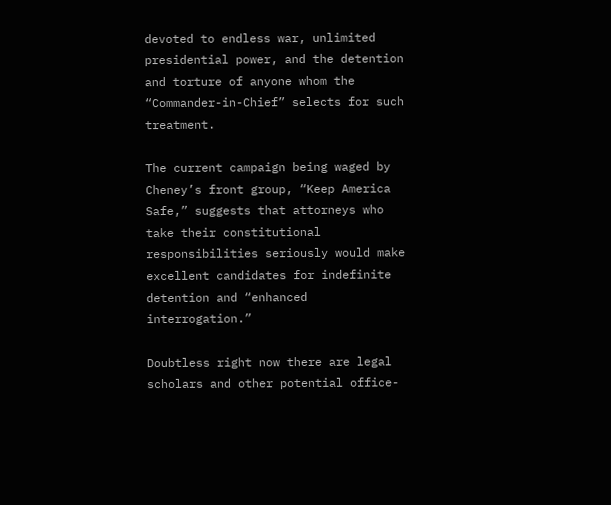devoted to endless war, unlimited presidential power, and the detention and torture of anyone whom the “Commander-in-Chief” selects for such treatment.

The current campaign being waged by Cheney’s front group, “Keep America Safe,” suggests that attorneys who take their constitutional responsibilities seriously would make excellent candidates for indefinite detention and “enhanced interrogation.”

Doubtless right now there are legal scholars and other potential office-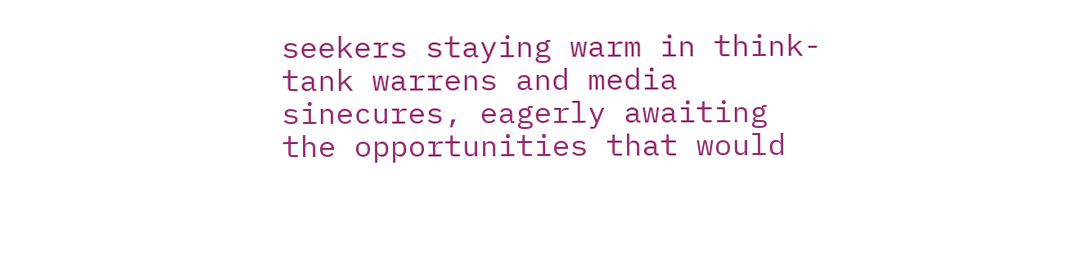seekers staying warm in think-tank warrens and media sinecures, eagerly awaiting the opportunities that would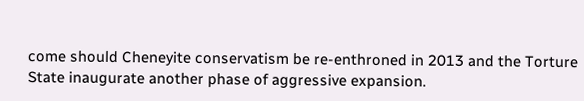come should Cheneyite conservatism be re-enthroned in 2013 and the Torture State inaugurate another phase of aggressive expansion.